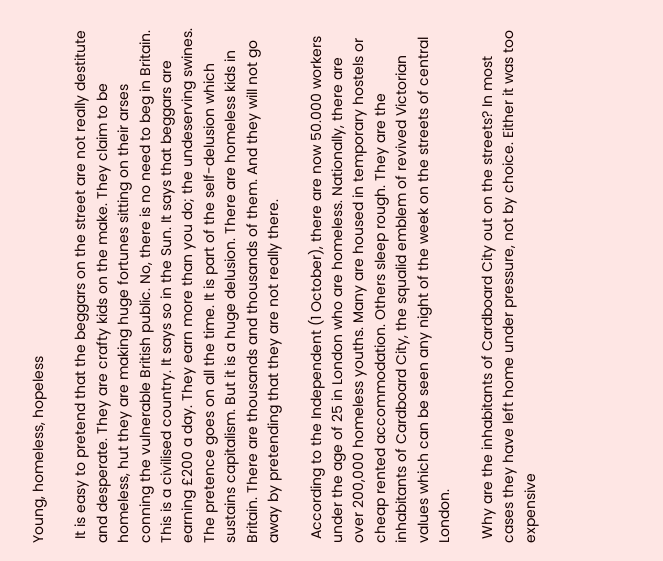Young, homeless, hopeless

 It is easy to pretend that the beggars on the street are not really destitute and desperate. They are crafty kids on the make. They claim to be homeless, hut they are making huge fortunes sitting on their arses conning the vulnerable British public. No, there is no need to beg in Britain. This is a civilised country. It says so in the Sun. It says that beggars are earning £200 a day. They earn more than you do; the undeserving swines. The pretence goes on all the time. It is part of the self-delusion which sustains capitalism. But it is a huge delusion. There are homeless kids in Britain. There are thousands and thousands of them. And they will not go away by pretending that they are not really there.

 According to the Independent (1 October), there are now 50.000 workers under the age of 25 in London who are homeless. Nationally, there are over 200,000 homeless youths. Many are housed in temporary hostels or cheap rented accommodation. Others sleep rough. They are the inhabitants of Cardboard City, the squalid emblem of revived Victorian values which can be seen any night of the week on the streets of central London.

 Why are the inhabitants of Cardboard City out on the streets? In most cases they have left home under pressure, not by choice. Either it was too expensive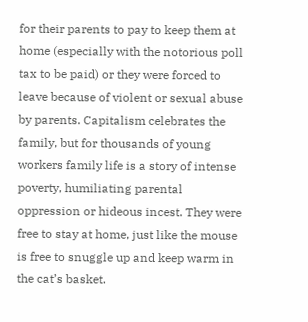for their parents to pay to keep them at home (especially with the notorious poll tax to be paid) or they were forced to leave because of violent or sexual abuse by parents. Capitalism celebrates the family, but for thousands of young workers family life is a story of intense poverty, humiliating parental oppression or hideous incest. They were free to stay at home, just like the mouse is free to snuggle up and keep warm in the cat’s basket.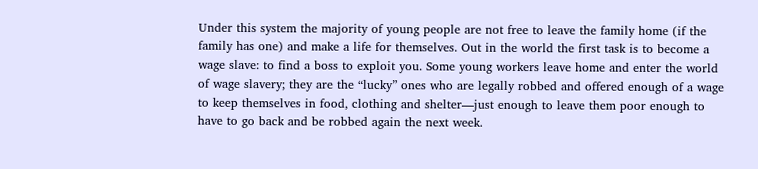Under this system the majority of young people are not free to leave the family home (if the family has one) and make a life for themselves. Out in the world the first task is to become a wage slave: to find a boss to exploit you. Some young workers leave home and enter the world of wage slavery; they are the “lucky” ones who are legally robbed and offered enough of a wage to keep themselves in food, clothing and shelter—just enough to leave them poor enough to have to go back and be robbed again the next week.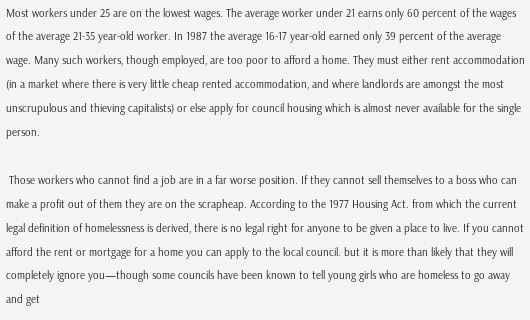Most workers under 25 are on the lowest wages. The average worker under 21 earns only 60 percent of the wages of the average 21-35 year-old worker. In 1987 the average 16-17 year-old earned only 39 percent of the average wage. Many such workers, though employed, are too poor to afford a home. They must either rent accommodation (in a market where there is very little cheap rented accommodation, and where landlords are amongst the most unscrupulous and thieving capitalists) or else apply for council housing which is almost never available for the single person.

 Those workers who cannot find a job are in a far worse position. If they cannot sell themselves to a boss who can make a profit out of them they are on the scrapheap. According to the 1977 Housing Act. from which the current legal definition of homelessness is derived, there is no legal right for anyone to be given a place to live. If you cannot afford the rent or mortgage for a home you can apply to the local council. but it is more than likely that they will completely ignore you—though some councils have been known to tell young girls who are homeless to go away and get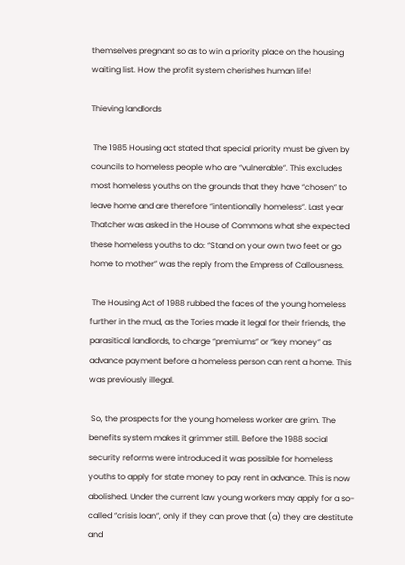themselves pregnant so as to win a priority place on the housing waiting list. How the profit system cherishes human life!

Thieving landlords

 The 1985 Housing act stated that special priority must be given by councils to homeless people who are “vulnerable”. This excludes most homeless youths on the grounds that they have “chosen” to leave home and are therefore “intentionally homeless”. Last year Thatcher was asked in the House of Commons what she expected these homeless youths to do: “Stand on your own two feet or go home to mother” was the reply from the Empress of Callousness.

 The Housing Act of 1988 rubbed the faces of the young homeless further in the mud, as the Tories made it legal for their friends, the parasitical landlords, to charge “premiums” or “key money” as advance payment before a homeless person can rent a home. This was previously illegal.

 So, the prospects for the young homeless worker are grim. The benefits system makes it grimmer still. Before the 1988 social security reforms were introduced it was possible for homeless youths to apply for state money to pay rent in advance. This is now abolished. Under the current law young workers may apply for a so-called “crisis loan”, only if they can prove that (a) they are destitute and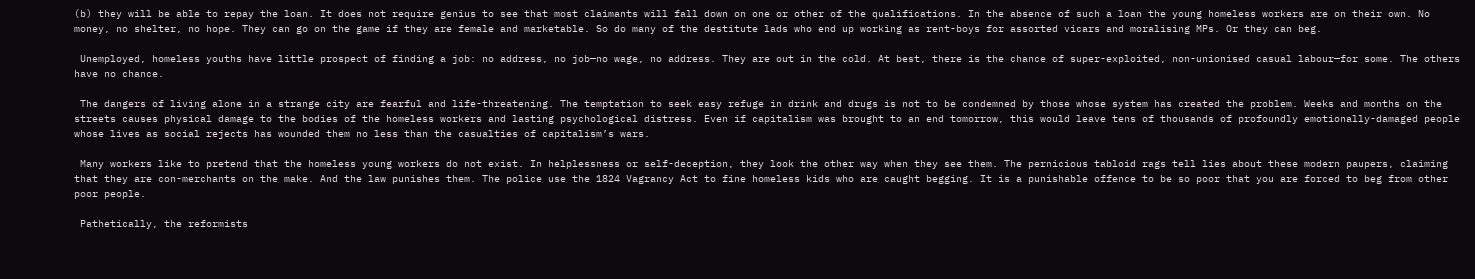(b) they will be able to repay the loan. It does not require genius to see that most claimants will fall down on one or other of the qualifications. In the absence of such a loan the young homeless workers are on their own. No money, no shelter, no hope. They can go on the game if they are female and marketable. So do many of the destitute lads who end up working as rent-boys for assorted vicars and moralising MPs. Or they can beg.

 Unemployed, homeless youths have little prospect of finding a job: no address, no job—no wage, no address. They are out in the cold. At best, there is the chance of super-exploited, non-unionised casual labour—for some. The others have no chance.

 The dangers of living alone in a strange city are fearful and life-threatening. The temptation to seek easy refuge in drink and drugs is not to be condemned by those whose system has created the problem. Weeks and months on the streets causes physical damage to the bodies of the homeless workers and lasting psychological distress. Even if capitalism was brought to an end tomorrow, this would leave tens of thousands of profoundly emotionally-damaged people whose lives as social rejects has wounded them no less than the casualties of capitalism’s wars.

 Many workers like to pretend that the homeless young workers do not exist. In helplessness or self-deception, they look the other way when they see them. The pernicious tabloid rags tell lies about these modern paupers, claiming that they are con-merchants on the make. And the law punishes them. The police use the 1824 Vagrancy Act to fine homeless kids who are caught begging. It is a punishable offence to be so poor that you are forced to beg from other poor people.

 Pathetically, the reformists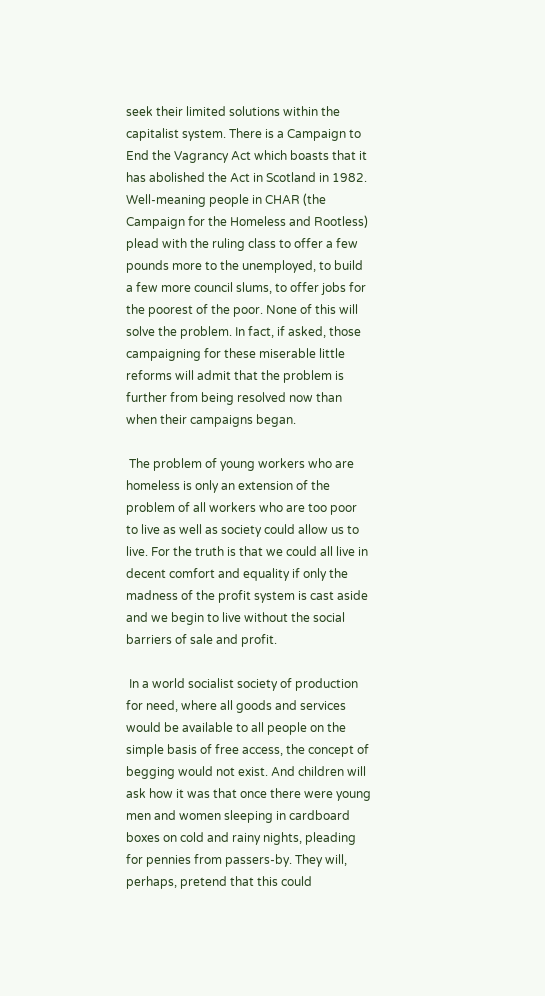seek their limited solutions within the capitalist system. There is a Campaign to End the Vagrancy Act which boasts that it has abolished the Act in Scotland in 1982. Well-meaning people in CHAR (the Campaign for the Homeless and Rootless) plead with the ruling class to offer a few pounds more to the unemployed, to build a few more council slums, to offer jobs for the poorest of the poor. None of this will solve the problem. In fact, if asked, those campaigning for these miserable little reforms will admit that the problem is further from being resolved now than when their campaigns began.

 The problem of young workers who are homeless is only an extension of the problem of all workers who are too poor to live as well as society could allow us to live. For the truth is that we could all live in decent comfort and equality if only the madness of the profit system is cast aside and we begin to live without the social barriers of sale and profit.

 In a world socialist society of production for need, where all goods and services would be available to all people on the simple basis of free access, the concept of begging would not exist. And children will ask how it was that once there were young men and women sleeping in cardboard boxes on cold and rainy nights, pleading for pennies from passers-by. They will, perhaps, pretend that this could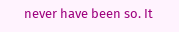never have been so. It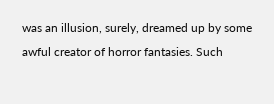was an illusion, surely, dreamed up by some awful creator of horror fantasies. Such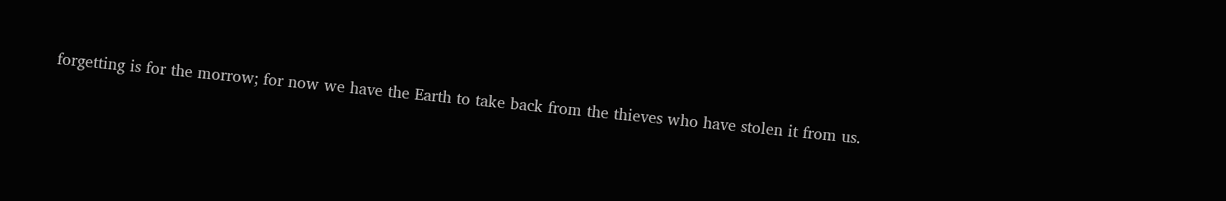forgetting is for the morrow; for now we have the Earth to take back from the thieves who have stolen it from us.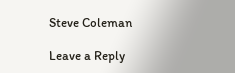Steve Coleman

Leave a Reply